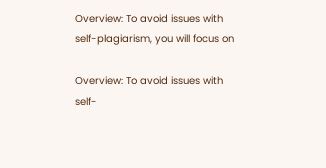Overview: To avoid issues with self-plagiarism, you will focus on

Overview: To avoid issues with self-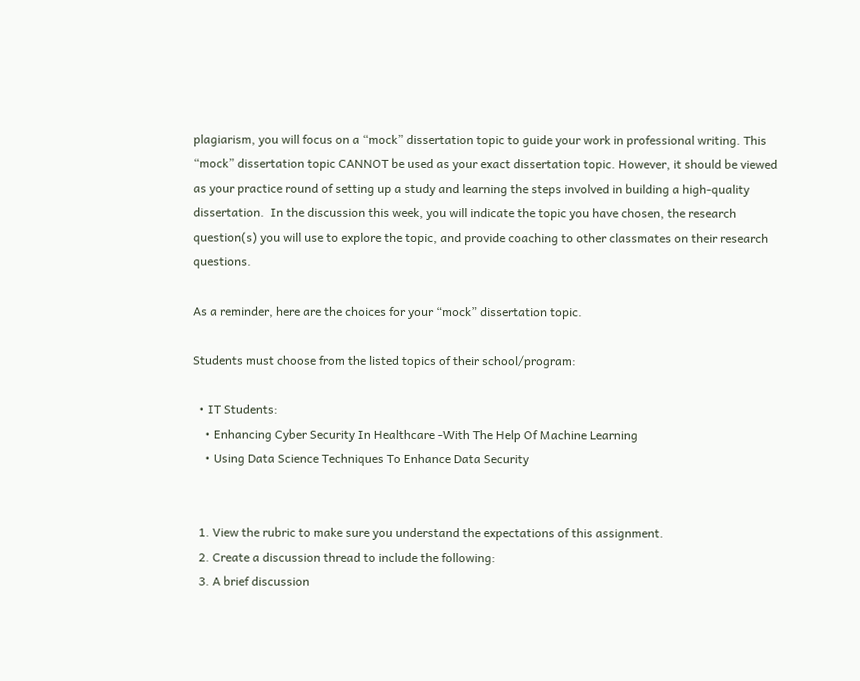plagiarism, you will focus on a “mock” dissertation topic to guide your work in professional writing. This “mock” dissertation topic CANNOT be used as your exact dissertation topic. However, it should be viewed as your practice round of setting up a study and learning the steps involved in building a high-quality dissertation.  In the discussion this week, you will indicate the topic you have chosen, the research question(s) you will use to explore the topic, and provide coaching to other classmates on their research questions.

As a reminder, here are the choices for your “mock” dissertation topic.

Students must choose from the listed topics of their school/program:

  • IT Students:
    • Enhancing Cyber Security In Healthcare -With The Help Of Machine Learning
    • Using Data Science Techniques To Enhance Data Security


  1. View the rubric to make sure you understand the expectations of this assignment.
  2. Create a discussion thread to include the following:
  3. A brief discussion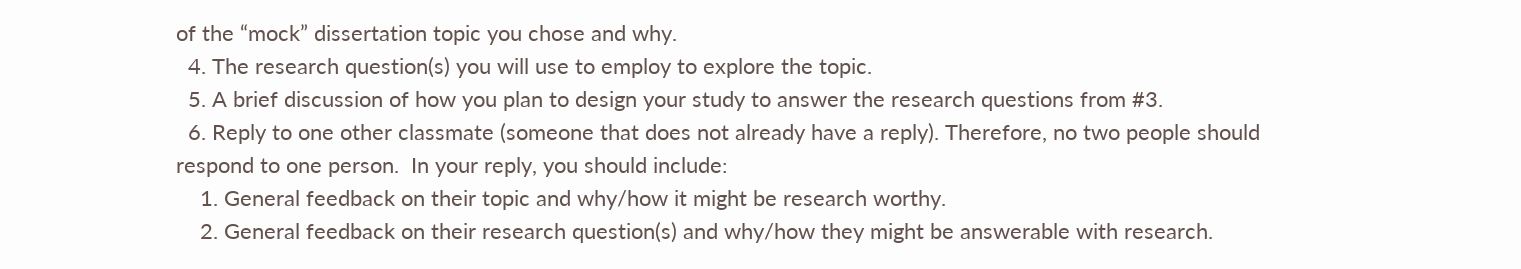of the “mock” dissertation topic you chose and why.
  4. The research question(s) you will use to employ to explore the topic.
  5. A brief discussion of how you plan to design your study to answer the research questions from #3.
  6. Reply to one other classmate (someone that does not already have a reply). Therefore, no two people should respond to one person.  In your reply, you should include:
    1. General feedback on their topic and why/how it might be research worthy.
    2. General feedback on their research question(s) and why/how they might be answerable with research.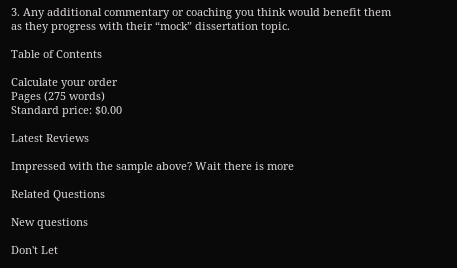3. Any additional commentary or coaching you think would benefit them as they progress with their “mock” dissertation topic.

Table of Contents

Calculate your order
Pages (275 words)
Standard price: $0.00

Latest Reviews

Impressed with the sample above? Wait there is more

Related Questions

New questions

Don't Let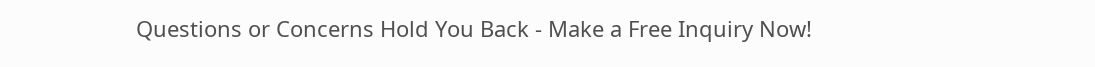Questions or Concerns Hold You Back - Make a Free Inquiry Now!